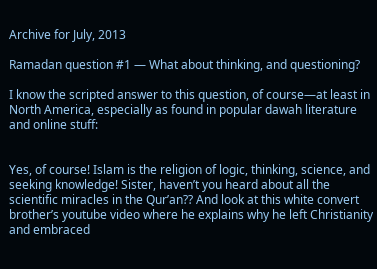Archive for July, 2013

Ramadan question #1 — What about thinking, and questioning?

I know the scripted answer to this question, of course—at least in North America, especially as found in popular dawah literature and online stuff:


Yes, of course! Islam is the religion of logic, thinking, science, and seeking knowledge! Sister, haven’t you heard about all the scientific miracles in the Qur’an?? And look at this white convert brother’s youtube video where he explains why he left Christianity and embraced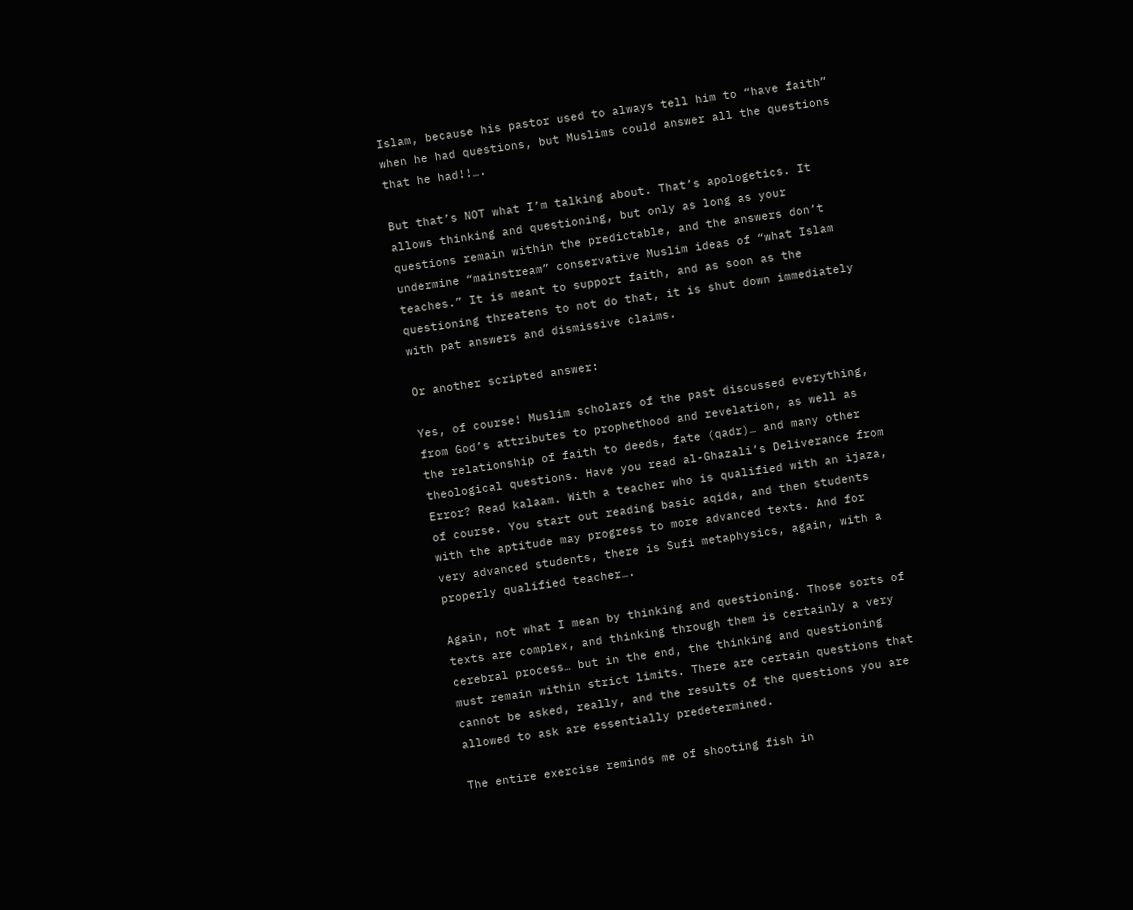Islam, because his pastor used to always tell him to “have faith” when he had questions, but Muslims could answer all the questions that he had!!….

But that’s NOT what I’m talking about. That’s apologetics. It allows thinking and questioning, but only as long as your questions remain within the predictable, and the answers don’t undermine “mainstream” conservative Muslim ideas of “what Islam teaches.” It is meant to support faith, and as soon as the questioning threatens to not do that, it is shut down immediately with pat answers and dismissive claims.

Or another scripted answer:

Yes, of course! Muslim scholars of the past discussed everything, from God’s attributes to prophethood and revelation, as well as the relationship of faith to deeds, fate (qadr)… and many other theological questions. Have you read al-Ghazali’s Deliverance from Error? Read kalaam. With a teacher who is qualified with an ijaza, of course. You start out reading basic aqida, and then students with the aptitude may progress to more advanced texts. And for very advanced students, there is Sufi metaphysics, again, with a properly qualified teacher….

Again, not what I mean by thinking and questioning. Those sorts of texts are complex, and thinking through them is certainly a very cerebral process… but in the end, the thinking and questioning must remain within strict limits. There are certain questions that cannot be asked, really, and the results of the questions you are allowed to ask are essentially predetermined.

The entire exercise reminds me of shooting fish in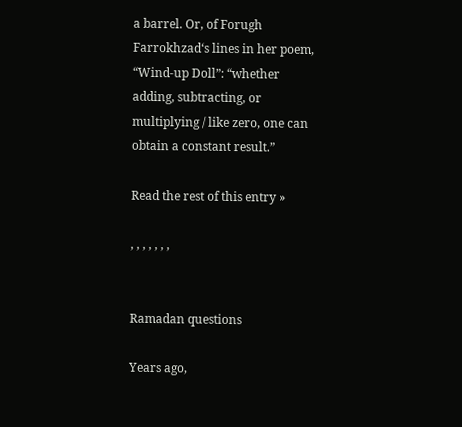a barrel. Or, of Forugh Farrokhzad‘s lines in her poem, “Wind-up Doll”: “whether adding, subtracting, or multiplying / like zero, one can obtain a constant result.”

Read the rest of this entry »

, , , , , , ,


Ramadan questions

Years ago,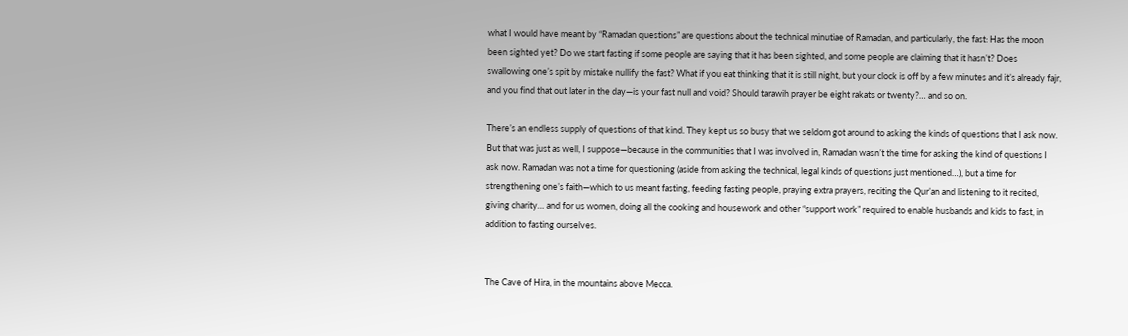what I would have meant by “Ramadan questions” are questions about the technical minutiae of Ramadan, and particularly, the fast: Has the moon been sighted yet? Do we start fasting if some people are saying that it has been sighted, and some people are claiming that it hasn’t? Does swallowing one’s spit by mistake nullify the fast? What if you eat thinking that it is still night, but your clock is off by a few minutes and it’s already fajr, and you find that out later in the day—is your fast null and void? Should tarawih prayer be eight rakats or twenty?… and so on.

There’s an endless supply of questions of that kind. They kept us so busy that we seldom got around to asking the kinds of questions that I ask now. But that was just as well, I suppose—because in the communities that I was involved in, Ramadan wasn’t the time for asking the kind of questions I ask now. Ramadan was not a time for questioning (aside from asking the technical, legal kinds of questions just mentioned…), but a time for strengthening one’s faith—which to us meant fasting, feeding fasting people, praying extra prayers, reciting the Qur’an and listening to it recited, giving charity… and for us women, doing all the cooking and housework and other “support work” required to enable husbands and kids to fast, in addition to fasting ourselves.


The Cave of Hira, in the mountains above Mecca.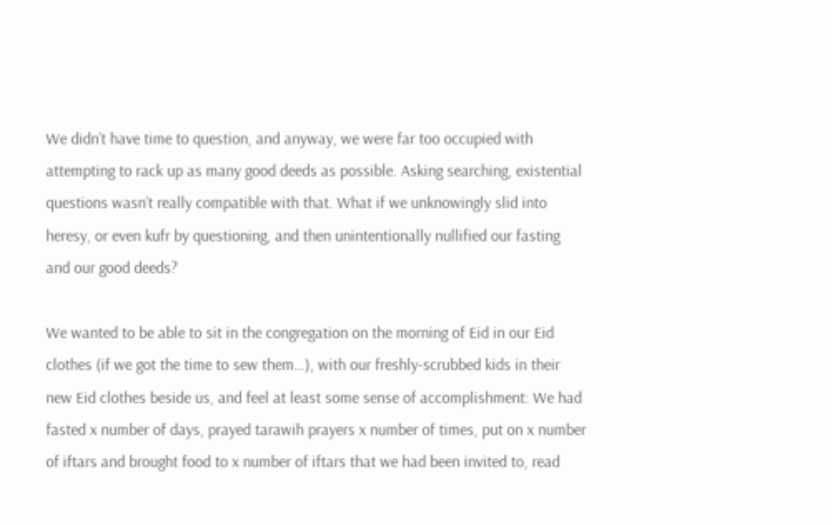We didn’t have time to question, and anyway, we were far too occupied with attempting to rack up as many good deeds as possible. Asking searching, existential questions wasn’t really compatible with that. What if we unknowingly slid into heresy, or even kufr by questioning, and then unintentionally nullified our fasting and our good deeds?

We wanted to be able to sit in the congregation on the morning of Eid in our Eid clothes (if we got the time to sew them…), with our freshly-scrubbed kids in their new Eid clothes beside us, and feel at least some sense of accomplishment: We had fasted x number of days, prayed tarawih prayers x number of times, put on x number of iftars and brought food to x number of iftars that we had been invited to, read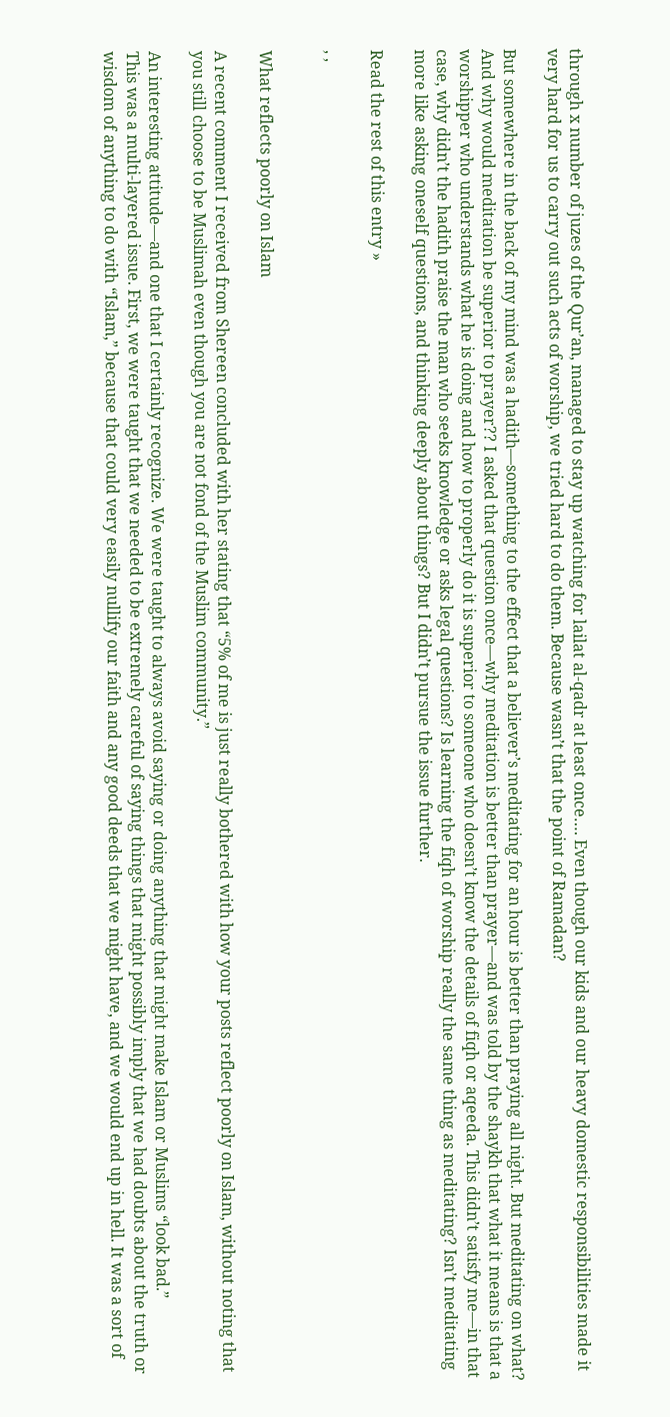through x number of juzes of the Qur’an, managed to stay up watching for lailat al-qadr at least once…. Even though our kids and our heavy domestic responsibilities made it very hard for us to carry out such acts of worship, we tried hard to do them. Because wasn’t that the point of Ramadan?

But somewhere in the back of my mind was a hadith—something to the effect that a believer’s meditating for an hour is better than praying all night. But meditating on what? And why would meditation be superior to prayer?? I asked that question once—why meditation is better than prayer—and was told by the shaykh that what it means is that a worshipper who understands what he is doing and how to properly do it is superior to someone who doesn’t know the details of fiqh or aqeeda. This didn’t satisfy me—in that case, why didn’t the hadith praise the man who seeks knowledge or asks legal questions? Is learning the fiqh of worship really the same thing as meditating? Isn’t meditating more like asking oneself questions, and thinking deeply about things? But I didn’t pursue the issue further.

Read the rest of this entry »

, ,


What reflects poorly on Islam

A recent comment I received from Shereen concluded with her stating that “5% of me is just really bothered with how your posts reflect poorly on Islam, without noting that you still choose to be Muslimah even though you are not fond of the Muslim community.”

An interesting attitude—and one that I certainly recognize. We were taught to always avoid saying or doing anything that might make Islam or Muslims “look bad.”
This was a multi-layered issue. First, we were taught that we needed to be extremely careful of saying things that might possibly imply that we had doubts about the truth or wisdom of anything to do with “Islam,” because that could very easily nullify our faith and any good deeds that we might have, and we would end up in hell. It was a sort of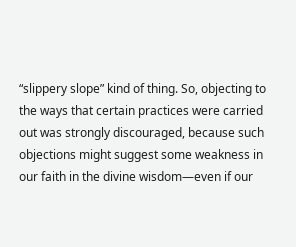“slippery slope” kind of thing. So, objecting to the ways that certain practices were carried out was strongly discouraged, because such objections might suggest some weakness in our faith in the divine wisdom—even if our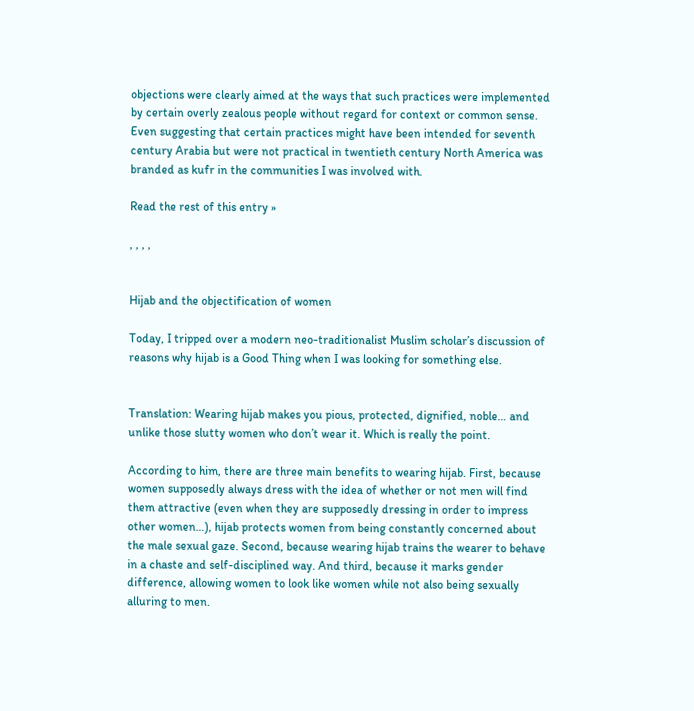objections were clearly aimed at the ways that such practices were implemented by certain overly zealous people without regard for context or common sense. Even suggesting that certain practices might have been intended for seventh century Arabia but were not practical in twentieth century North America was branded as kufr in the communities I was involved with.

Read the rest of this entry »

, , , ,


Hijab and the objectification of women

Today, I tripped over a modern neo-traditionalist Muslim scholar’s discussion of reasons why hijab is a Good Thing when I was looking for something else.


Translation: Wearing hijab makes you pious, protected, dignified, noble… and unlike those slutty women who don’t wear it. Which is really the point.

According to him, there are three main benefits to wearing hijab. First, because women supposedly always dress with the idea of whether or not men will find them attractive (even when they are supposedly dressing in order to impress other women…), hijab protects women from being constantly concerned about the male sexual gaze. Second, because wearing hijab trains the wearer to behave in a chaste and self-disciplined way. And third, because it marks gender difference, allowing women to look like women while not also being sexually alluring to men.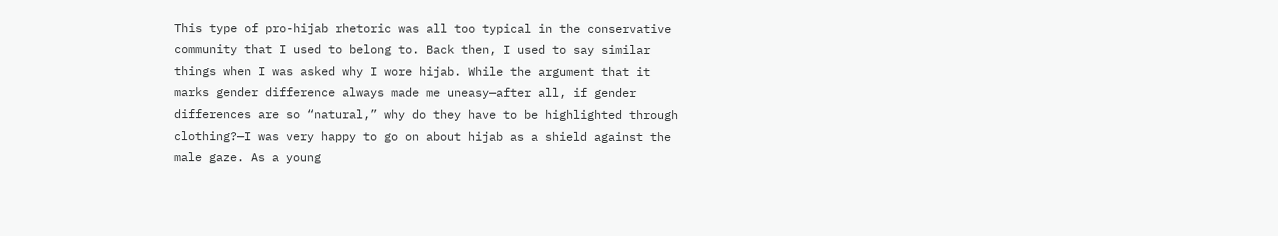This type of pro-hijab rhetoric was all too typical in the conservative community that I used to belong to. Back then, I used to say similar things when I was asked why I wore hijab. While the argument that it marks gender difference always made me uneasy—after all, if gender differences are so “natural,” why do they have to be highlighted through clothing?—I was very happy to go on about hijab as a shield against the male gaze. As a young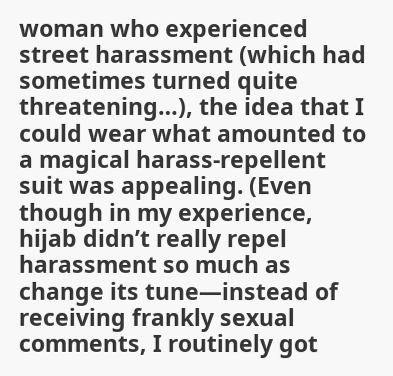woman who experienced street harassment (which had sometimes turned quite threatening…), the idea that I could wear what amounted to a magical harass-repellent suit was appealing. (Even though in my experience, hijab didn’t really repel harassment so much as change its tune—instead of receiving frankly sexual comments, I routinely got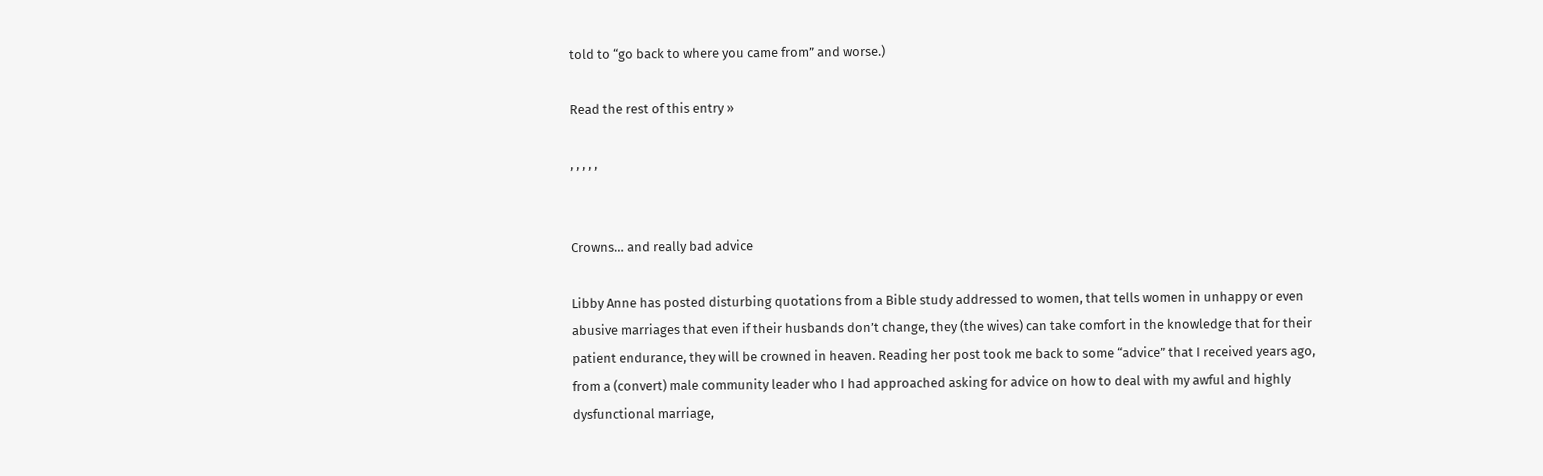told to “go back to where you came from” and worse.)

Read the rest of this entry »

, , , , ,


Crowns… and really bad advice

Libby Anne has posted disturbing quotations from a Bible study addressed to women, that tells women in unhappy or even abusive marriages that even if their husbands don’t change, they (the wives) can take comfort in the knowledge that for their patient endurance, they will be crowned in heaven. Reading her post took me back to some “advice” that I received years ago, from a (convert) male community leader who I had approached asking for advice on how to deal with my awful and highly dysfunctional marriage,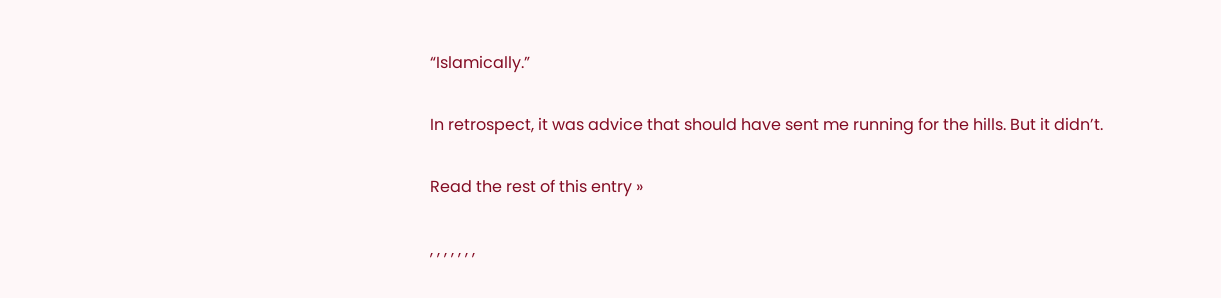“Islamically.”

In retrospect, it was advice that should have sent me running for the hills. But it didn’t.

Read the rest of this entry »

, , , , , , ,